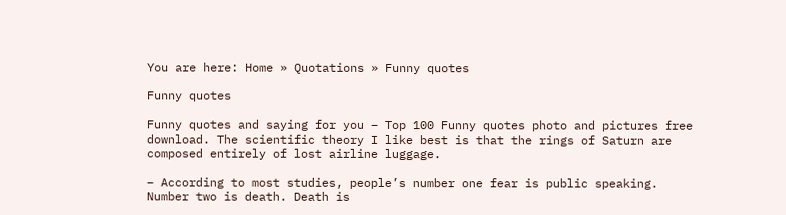You are here: Home » Quotations » Funny quotes

Funny quotes

Funny quotes and saying for you – Top 100 Funny quotes photo and pictures free download. The scientific theory I like best is that the rings of Saturn are composed entirely of lost airline luggage.

– According to most studies, people’s number one fear is public speaking. Number two is death. Death is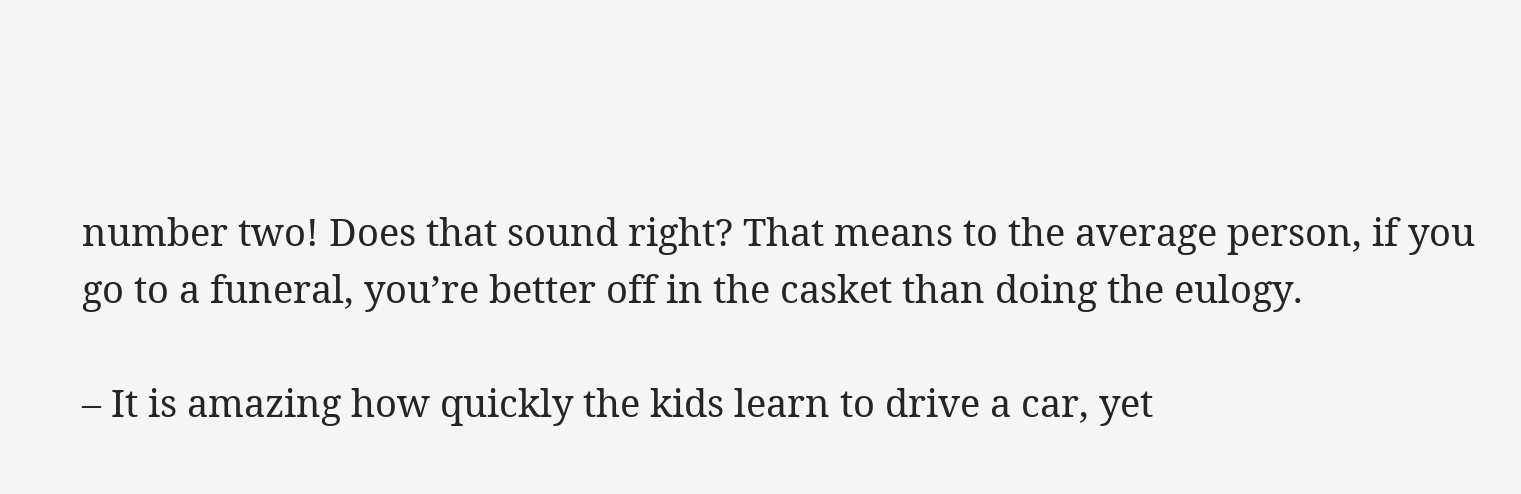number two! Does that sound right? That means to the average person, if you go to a funeral, you’re better off in the casket than doing the eulogy.

– It is amazing how quickly the kids learn to drive a car, yet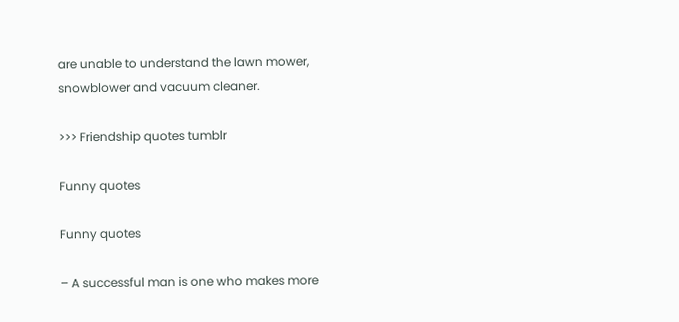are unable to understand the lawn mower, snowblower and vacuum cleaner.

>>> Friendship quotes tumblr

Funny quotes

Funny quotes

– A successful man is one who makes more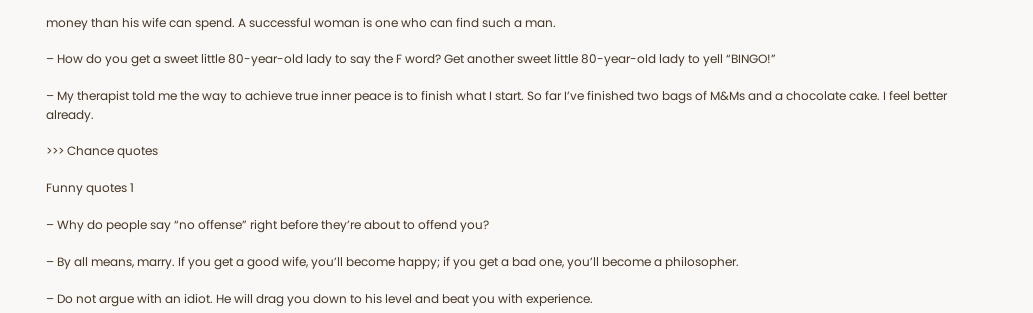money than his wife can spend. A successful woman is one who can find such a man.

– How do you get a sweet little 80-year-old lady to say the F word? Get another sweet little 80-year-old lady to yell “BINGO!”

– My therapist told me the way to achieve true inner peace is to finish what I start. So far I’ve finished two bags of M&Ms and a chocolate cake. I feel better already.

>>> Chance quotes

Funny quotes 1

– Why do people say “no offense” right before they’re about to offend you?

– By all means, marry. If you get a good wife, you’ll become happy; if you get a bad one, you’ll become a philosopher.

– Do not argue with an idiot. He will drag you down to his level and beat you with experience.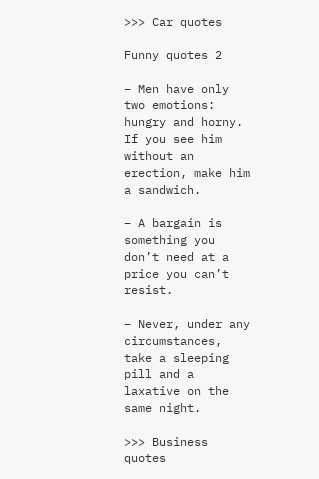>>> Car quotes

Funny quotes 2

– Men have only two emotions: hungry and horny. If you see him without an erection, make him a sandwich.

– A bargain is something you don’t need at a price you can’t resist.

– Never, under any circumstances, take a sleeping pill and a laxative on the same night.

>>> Business quotes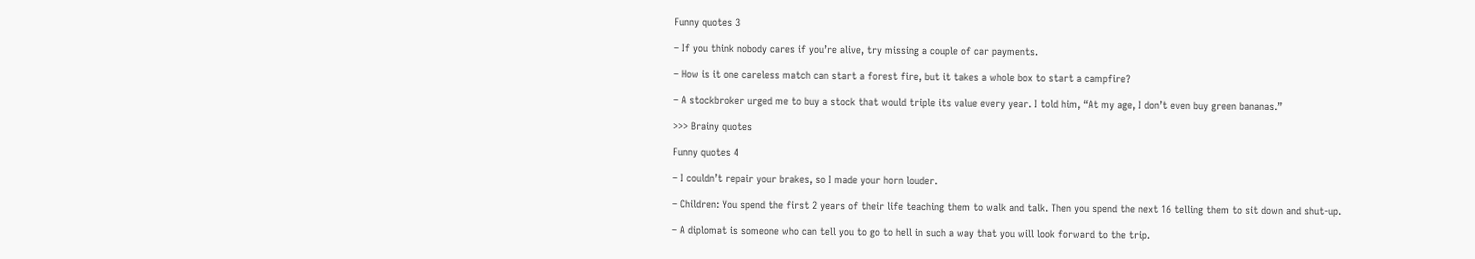Funny quotes 3

– If you think nobody cares if you’re alive, try missing a couple of car payments.

– How is it one careless match can start a forest fire, but it takes a whole box to start a campfire?

– A stockbroker urged me to buy a stock that would triple its value every year. I told him, “At my age, I don’t even buy green bananas.”

>>> Brainy quotes

Funny quotes 4

– I couldn’t repair your brakes, so I made your horn louder.

– Children: You spend the first 2 years of their life teaching them to walk and talk. Then you spend the next 16 telling them to sit down and shut-up.

– A diplomat is someone who can tell you to go to hell in such a way that you will look forward to the trip.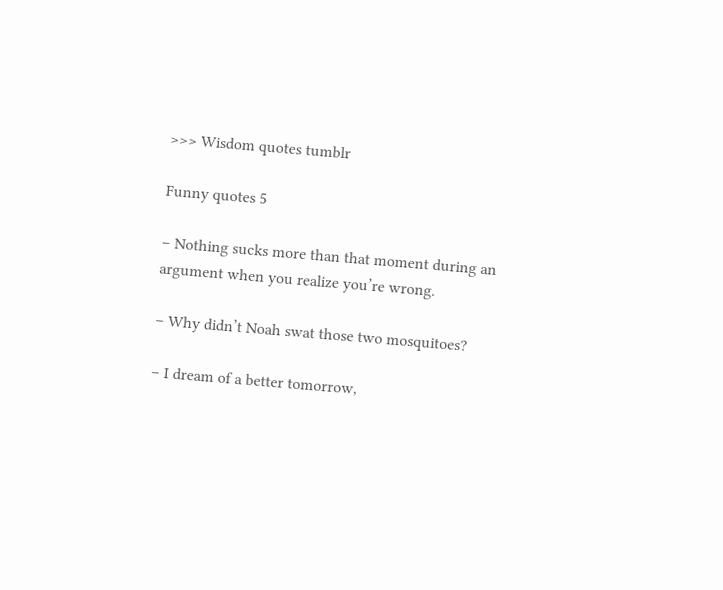>>> Wisdom quotes tumblr

Funny quotes 5

– Nothing sucks more than that moment during an argument when you realize you’re wrong.

– Why didn’t Noah swat those two mosquitoes?

– I dream of a better tomorrow,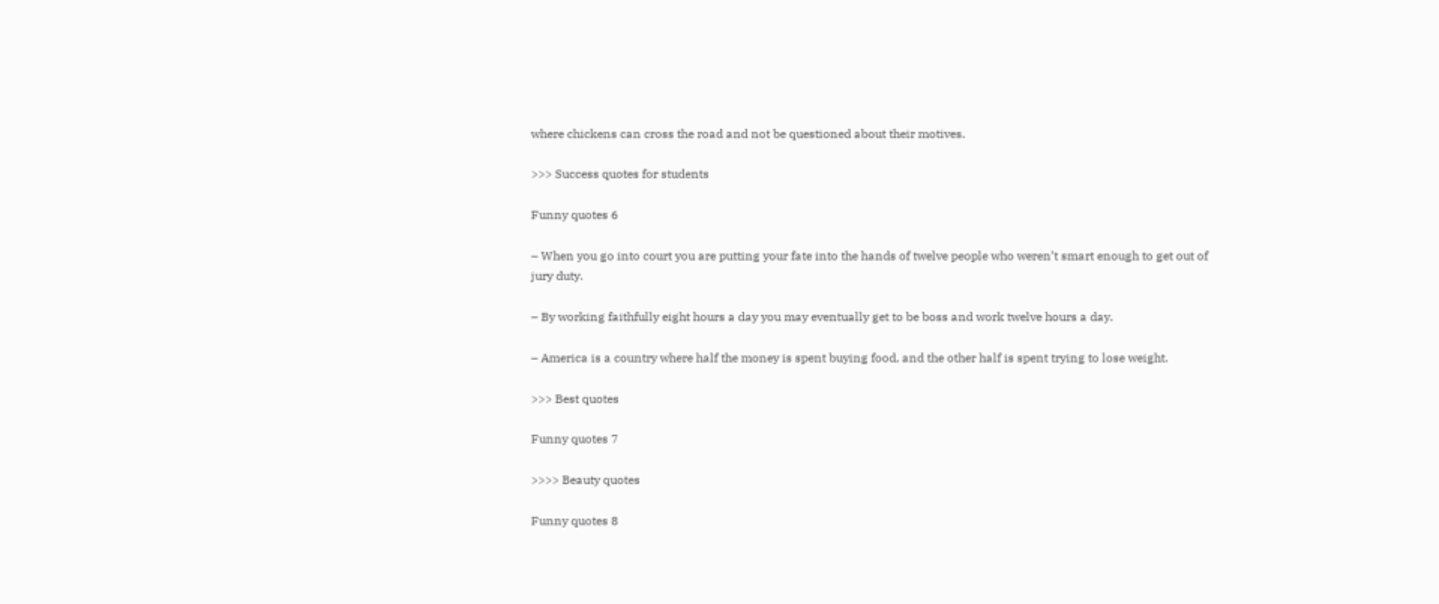where chickens can cross the road and not be questioned about their motives.

>>> Success quotes for students

Funny quotes 6

– When you go into court you are putting your fate into the hands of twelve people who weren’t smart enough to get out of jury duty.

– By working faithfully eight hours a day you may eventually get to be boss and work twelve hours a day.

– America is a country where half the money is spent buying food, and the other half is spent trying to lose weight.

>>> Best quotes

Funny quotes 7

>>>> Beauty quotes

Funny quotes 8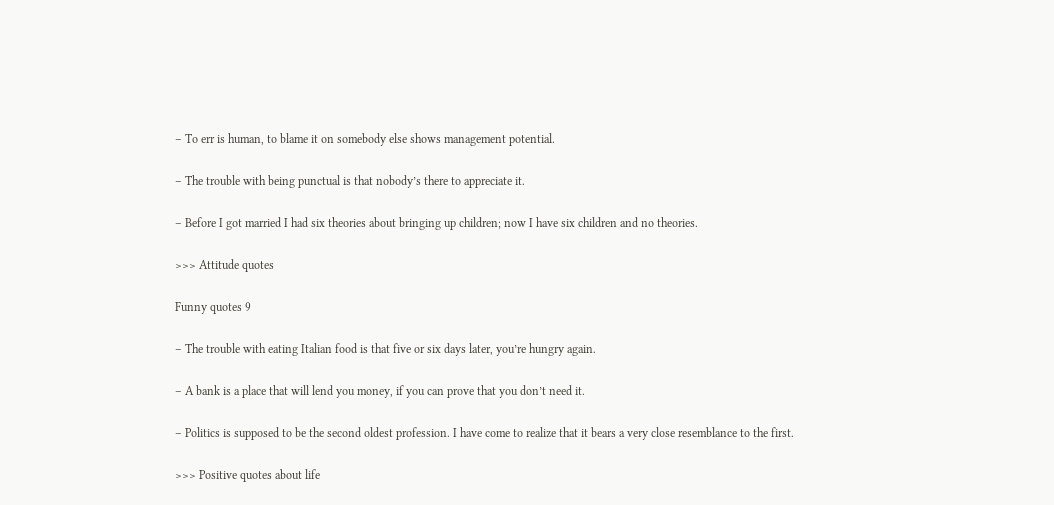– To err is human, to blame it on somebody else shows management potential.

– The trouble with being punctual is that nobody’s there to appreciate it.

– Before I got married I had six theories about bringing up children; now I have six children and no theories.

>>> Attitude quotes

Funny quotes 9

– The trouble with eating Italian food is that five or six days later, you’re hungry again.

– A bank is a place that will lend you money, if you can prove that you don’t need it.

– Politics is supposed to be the second oldest profession. I have come to realize that it bears a very close resemblance to the first.

>>> Positive quotes about life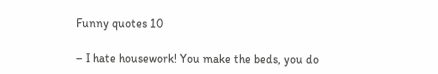Funny quotes 10

– I hate housework! You make the beds, you do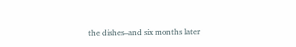the dishes–and six months later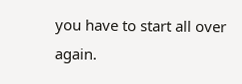you have to start all over again.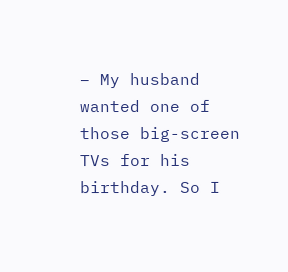– My husband wanted one of those big-screen TVs for his birthday. So I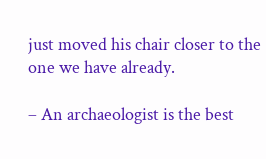just moved his chair closer to the one we have already.

– An archaeologist is the best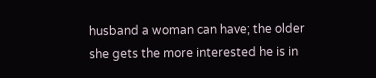husband a woman can have; the older she gets the more interested he is in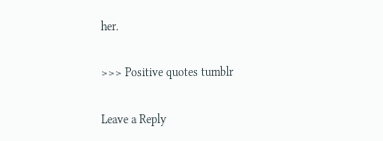her.

>>> Positive quotes tumblr

Leave a Reply